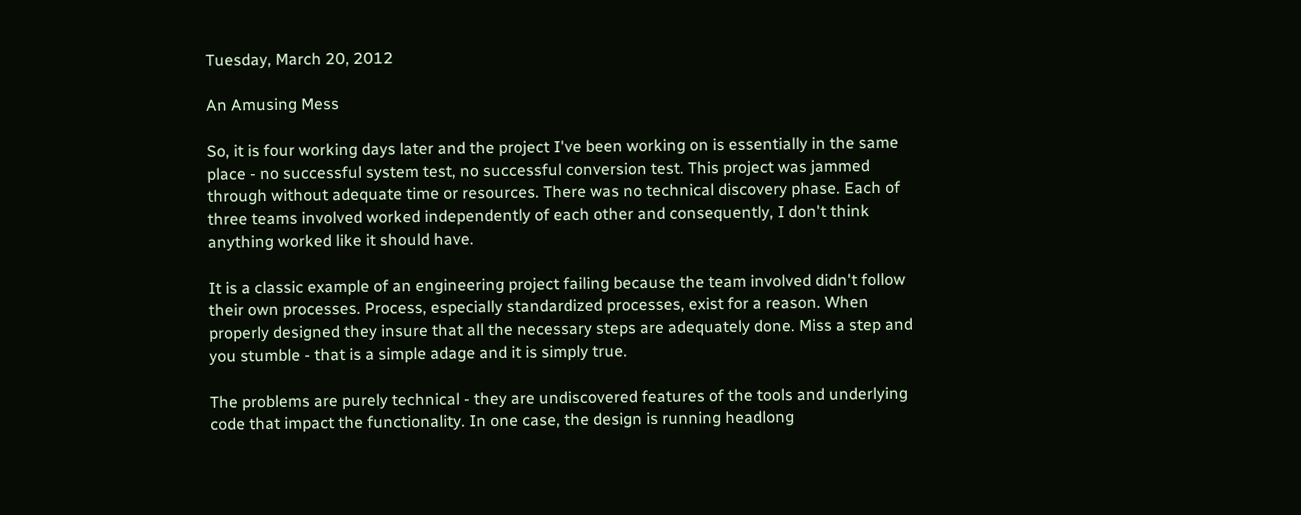Tuesday, March 20, 2012

An Amusing Mess

So, it is four working days later and the project I've been working on is essentially in the same place - no successful system test, no successful conversion test. This project was jammed through without adequate time or resources. There was no technical discovery phase. Each of three teams involved worked independently of each other and consequently, I don't think anything worked like it should have.

It is a classic example of an engineering project failing because the team involved didn't follow their own processes. Process, especially standardized processes, exist for a reason. When properly designed they insure that all the necessary steps are adequately done. Miss a step and you stumble - that is a simple adage and it is simply true.

The problems are purely technical - they are undiscovered features of the tools and underlying code that impact the functionality. In one case, the design is running headlong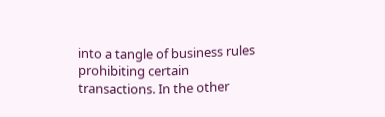into a tangle of business rules prohibiting certain transactions. In the other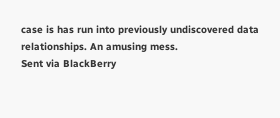case is has run into previously undiscovered data relationships. An amusing mess.
Sent via BlackBerry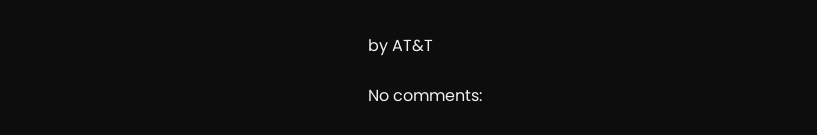by AT&T

No comments: